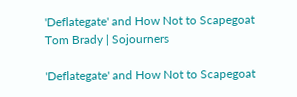'Deflategate' and How Not to Scapegoat Tom Brady | Sojourners

'Deflategate' and How Not to Scapegoat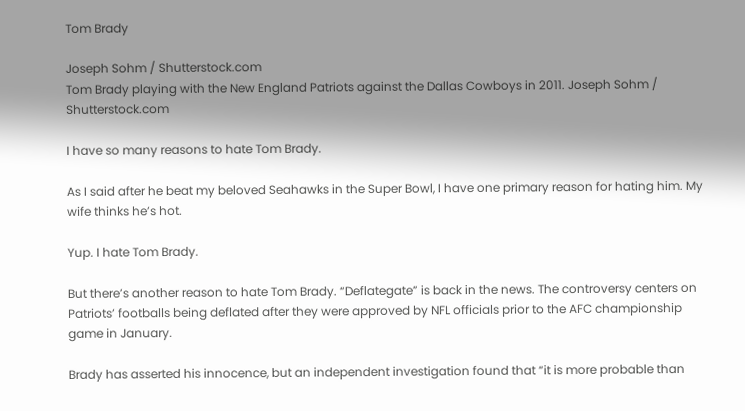Tom Brady

Joseph Sohm / Shutterstock.com
Tom Brady playing with the New England Patriots against the Dallas Cowboys in 2011. Joseph Sohm / Shutterstock.com

I have so many reasons to hate Tom Brady.

As I said after he beat my beloved Seahawks in the Super Bowl, I have one primary reason for hating him. My wife thinks he’s hot.

Yup. I hate Tom Brady.

But there’s another reason to hate Tom Brady. “Deflategate” is back in the news. The controversy centers on Patriots’ footballs being deflated after they were approved by NFL officials prior to the AFC championship game in January.

Brady has asserted his innocence, but an independent investigation found that “it is more probable than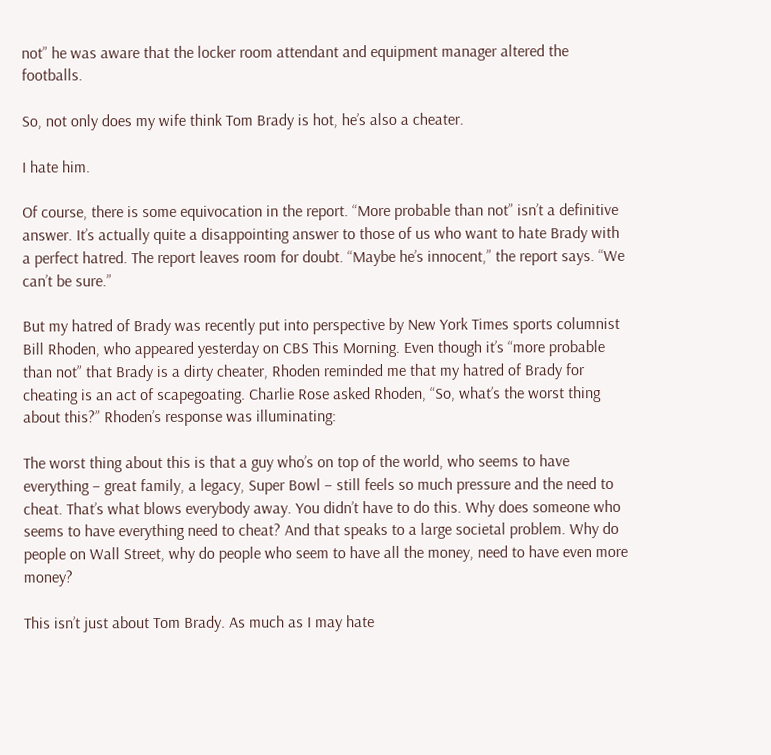not” he was aware that the locker room attendant and equipment manager altered the footballs.

So, not only does my wife think Tom Brady is hot, he’s also a cheater.

I hate him.

Of course, there is some equivocation in the report. “More probable than not” isn’t a definitive answer. It’s actually quite a disappointing answer to those of us who want to hate Brady with a perfect hatred. The report leaves room for doubt. “Maybe he’s innocent,” the report says. “We can’t be sure.”

But my hatred of Brady was recently put into perspective by New York Times sports columnist Bill Rhoden, who appeared yesterday on CBS This Morning. Even though it’s “more probable than not” that Brady is a dirty cheater, Rhoden reminded me that my hatred of Brady for cheating is an act of scapegoating. Charlie Rose asked Rhoden, “So, what’s the worst thing about this?” Rhoden’s response was illuminating:

The worst thing about this is that a guy who’s on top of the world, who seems to have everything – great family, a legacy, Super Bowl – still feels so much pressure and the need to cheat. That’s what blows everybody away. You didn’t have to do this. Why does someone who seems to have everything need to cheat? And that speaks to a large societal problem. Why do people on Wall Street, why do people who seem to have all the money, need to have even more money?

This isn’t just about Tom Brady. As much as I may hate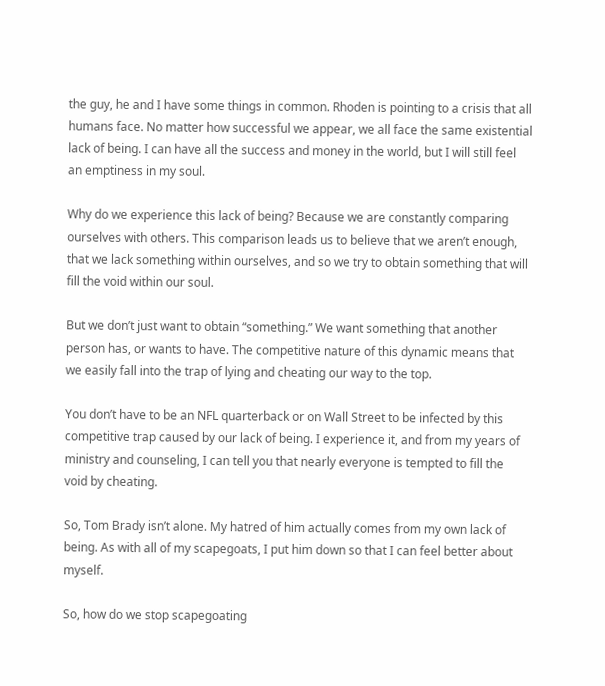the guy, he and I have some things in common. Rhoden is pointing to a crisis that all humans face. No matter how successful we appear, we all face the same existential lack of being. I can have all the success and money in the world, but I will still feel an emptiness in my soul.

Why do we experience this lack of being? Because we are constantly comparing ourselves with others. This comparison leads us to believe that we aren’t enough, that we lack something within ourselves, and so we try to obtain something that will fill the void within our soul.

But we don’t just want to obtain “something.” We want something that another person has, or wants to have. The competitive nature of this dynamic means that we easily fall into the trap of lying and cheating our way to the top.

You don’t have to be an NFL quarterback or on Wall Street to be infected by this competitive trap caused by our lack of being. I experience it, and from my years of ministry and counseling, I can tell you that nearly everyone is tempted to fill the void by cheating.

So, Tom Brady isn’t alone. My hatred of him actually comes from my own lack of being. As with all of my scapegoats, I put him down so that I can feel better about myself.

So, how do we stop scapegoating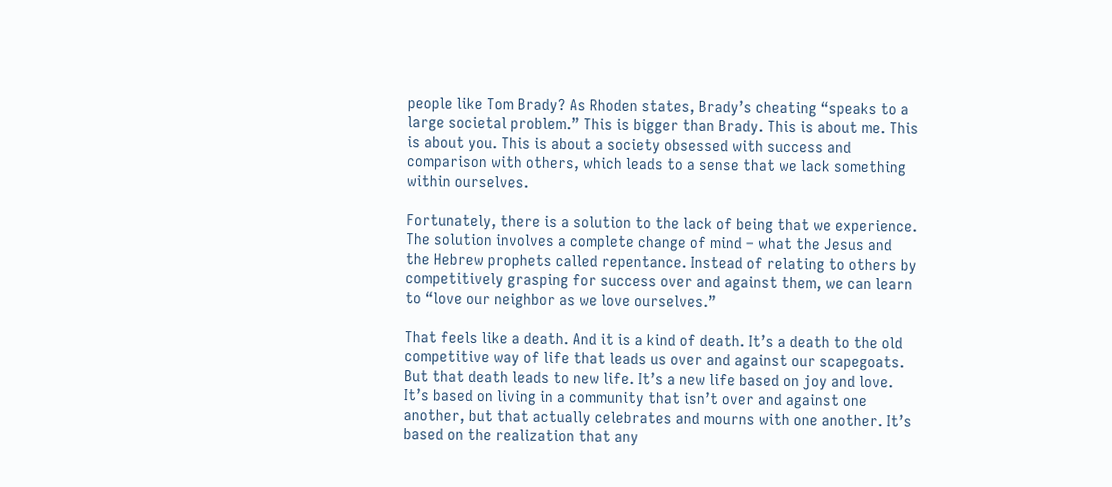people like Tom Brady? As Rhoden states, Brady’s cheating “speaks to a large societal problem.” This is bigger than Brady. This is about me. This is about you. This is about a society obsessed with success and comparison with others, which leads to a sense that we lack something within ourselves.

Fortunately, there is a solution to the lack of being that we experience. The solution involves a complete change of mind – what the Jesus and the Hebrew prophets called repentance. Instead of relating to others by competitively grasping for success over and against them, we can learn to “love our neighbor as we love ourselves.”

That feels like a death. And it is a kind of death. It’s a death to the old competitive way of life that leads us over and against our scapegoats. But that death leads to new life. It’s a new life based on joy and love. It’s based on living in a community that isn’t over and against one another, but that actually celebrates and mourns with one another. It’s based on the realization that any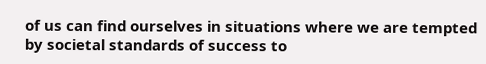of us can find ourselves in situations where we are tempted by societal standards of success to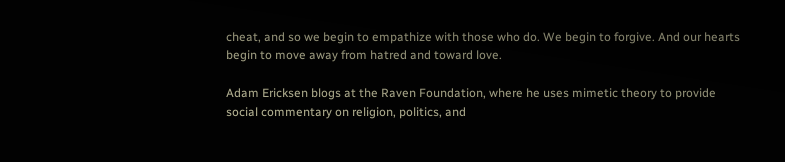cheat, and so we begin to empathize with those who do. We begin to forgive. And our hearts begin to move away from hatred and toward love.

Adam Ericksen blogs at the Raven Foundation, where he uses mimetic theory to provide social commentary on religion, politics, and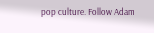pop culture. Follow Adam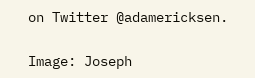on Twitter @adamericksen.

Image: Joseph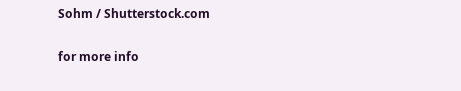Sohm / Shutterstock.com

for more info